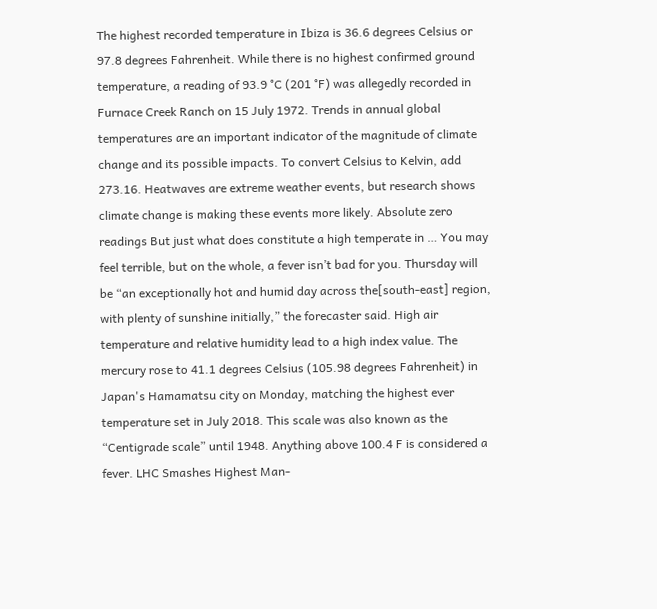The highest recorded temperature in Ibiza is 36.6 degrees Celsius or 97.8 degrees Fahrenheit. While there is no highest confirmed ground temperature, a reading of 93.9 °C (201 °F) was allegedly recorded in Furnace Creek Ranch on 15 July 1972. Trends in annual global temperatures are an important indicator of the magnitude of climate change and its possible impacts. To convert Celsius to Kelvin, add 273.16. Heatwaves are extreme weather events, but research shows climate change is making these events more likely. Absolute zero readings But just what does constitute a high temperate in … You may feel terrible, but on the whole, a fever isn’t bad for you. Thursday will be “an exceptionally hot and humid day across the[south-east] region, with plenty of sunshine initially,” the forecaster said. High air temperature and relative humidity lead to a high index value. The mercury rose to 41.1 degrees Celsius (105.98 degrees Fahrenheit) in Japan's Hamamatsu city on Monday, matching the highest ever temperature set in July 2018. This scale was also known as the “Centigrade scale” until 1948. Anything above 100.4 F is considered a fever. LHC Smashes Highest Man-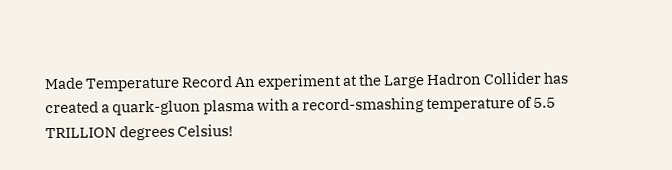Made Temperature Record An experiment at the Large Hadron Collider has created a quark-gluon plasma with a record-smashing temperature of 5.5 TRILLION degrees Celsius!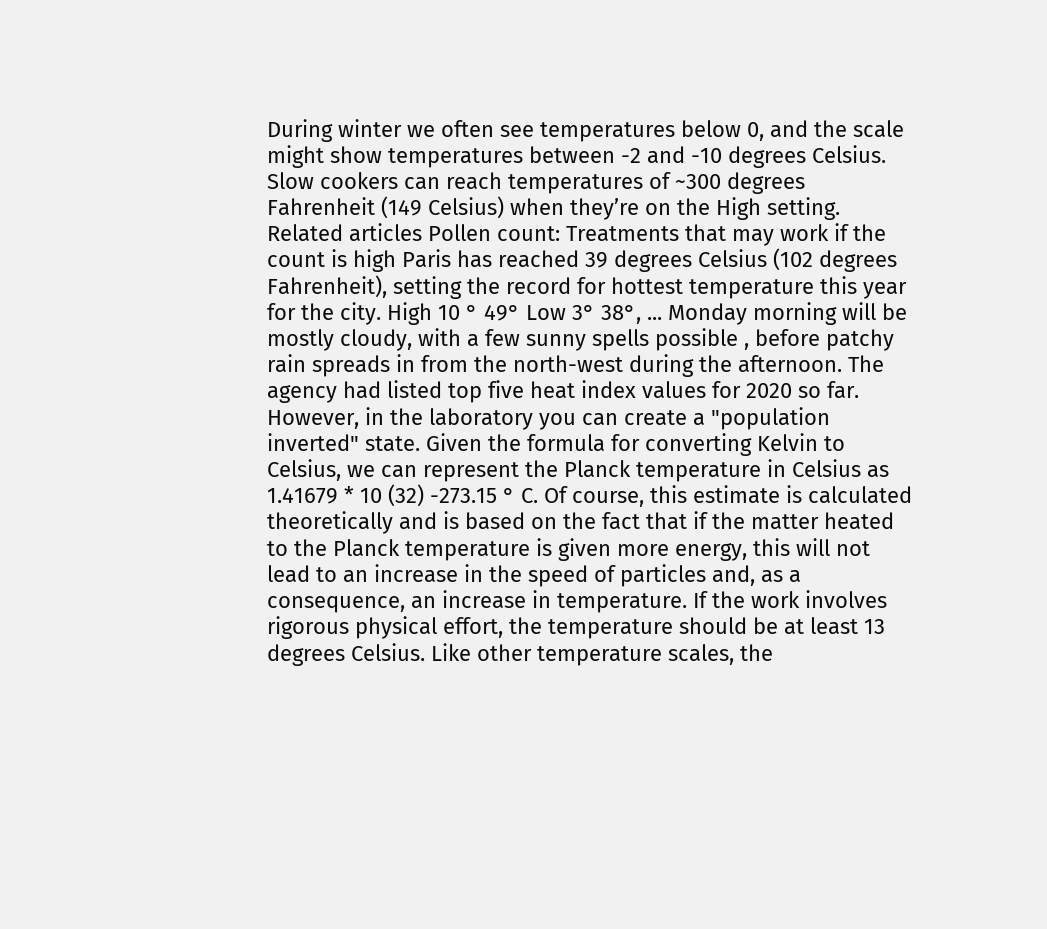During winter we often see temperatures below 0, and the scale might show temperatures between -2 and -10 degrees Celsius. Slow cookers can reach temperatures of ~300 degrees Fahrenheit (149 Celsius) when they’re on the High setting. Related articles Pollen count: Treatments that may work if the count is high Paris has reached 39 degrees Celsius (102 degrees Fahrenheit), setting the record for hottest temperature this year for the city. High 10 ° 49° Low 3° 38°, ... Monday morning will be mostly cloudy, with a few sunny spells possible , before patchy rain spreads in from the north-west during the afternoon. The agency had listed top five heat index values for 2020 so far. However, in the laboratory you can create a "population inverted" state. Given the formula for converting Kelvin to Celsius, we can represent the Planck temperature in Celsius as 1.41679 * 10 (32) -273.15 ° C. Of course, this estimate is calculated theoretically and is based on the fact that if the matter heated to the Planck temperature is given more energy, this will not lead to an increase in the speed of particles and, as a consequence, an increase in temperature. If the work involves rigorous physical effort, the temperature should be at least 13 degrees Celsius. Like other temperature scales, the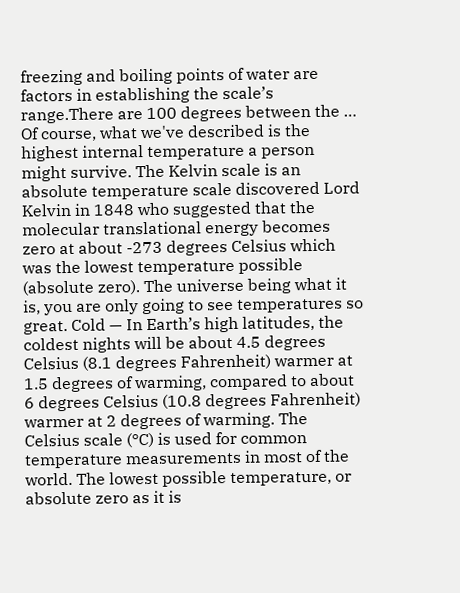freezing and boiling points of water are factors in establishing the scale’s range.There are 100 degrees between the … Of course, what we've described is the highest internal temperature a person might survive. The Kelvin scale is an absolute temperature scale discovered Lord Kelvin in 1848 who suggested that the molecular translational energy becomes zero at about -273 degrees Celsius which was the lowest temperature possible (absolute zero). The universe being what it is, you are only going to see temperatures so great. Cold — In Earth’s high latitudes, the coldest nights will be about 4.5 degrees Celsius (8.1 degrees Fahrenheit) warmer at 1.5 degrees of warming, compared to about 6 degrees Celsius (10.8 degrees Fahrenheit) warmer at 2 degrees of warming. The Celsius scale (°C) is used for common temperature measurements in most of the world. The lowest possible temperature, or absolute zero as it is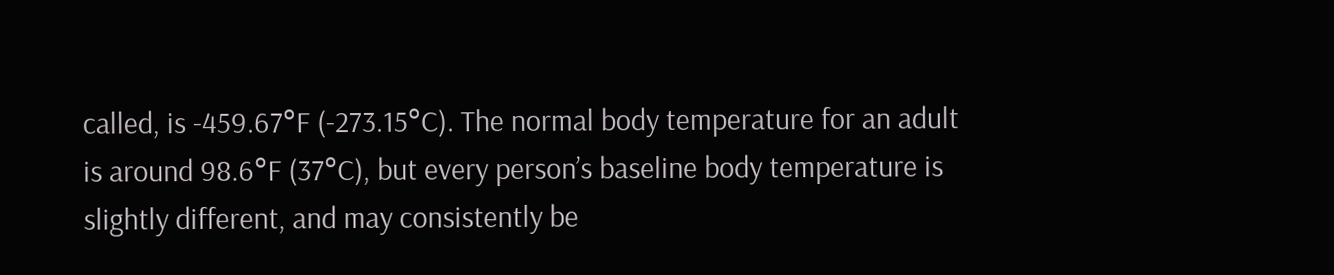called, is -459.67°F (-273.15°C). The normal body temperature for an adult is around 98.6°F (37°C), but every person’s baseline body temperature is slightly different, and may consistently be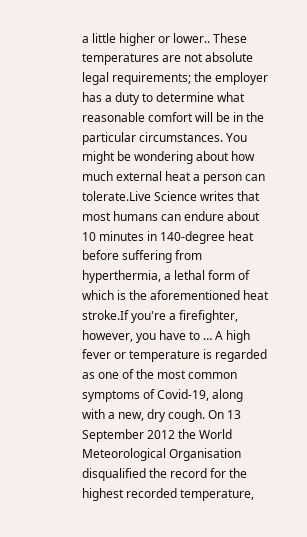a little higher or lower.. These temperatures are not absolute legal requirements; the employer has a duty to determine what reasonable comfort will be in the particular circumstances. You might be wondering about how much external heat a person can tolerate.Live Science writes that most humans can endure about 10 minutes in 140-degree heat before suffering from hyperthermia, a lethal form of which is the aforementioned heat stroke.If you're a firefighter, however, you have to … A high fever or temperature is regarded as one of the most common symptoms of Covid-19, along with a new, dry cough. On 13 September 2012 the World Meteorological Organisation disqualified the record for the highest recorded temperature,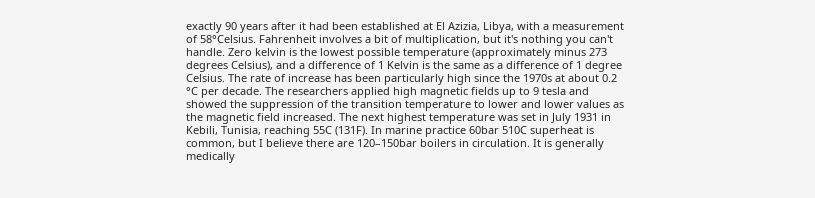exactly 90 years after it had been established at El Azizia, Libya, with a measurement of 58°Celsius. Fahrenheit involves a bit of multiplication, but it's nothing you can't handle. Zero kelvin is the lowest possible temperature (approximately minus 273 degrees Celsius), and a difference of 1 Kelvin is the same as a difference of 1 degree Celsius. The rate of increase has been particularly high since the 1970s at about 0.2 °C per decade. The researchers applied high magnetic fields up to 9 tesla and showed the suppression of the transition temperature to lower and lower values as the magnetic field increased. The next highest temperature was set in July 1931 in Kebili, Tunisia, reaching 55C (131F). In marine practice 60bar 510C superheat is common, but I believe there are 120–150bar boilers in circulation. It is generally medically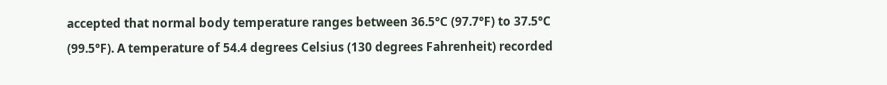accepted that normal body temperature ranges between 36.5°C (97.7°F) to 37.5°C (99.5°F). A temperature of 54.4 degrees Celsius (130 degrees Fahrenheit) recorded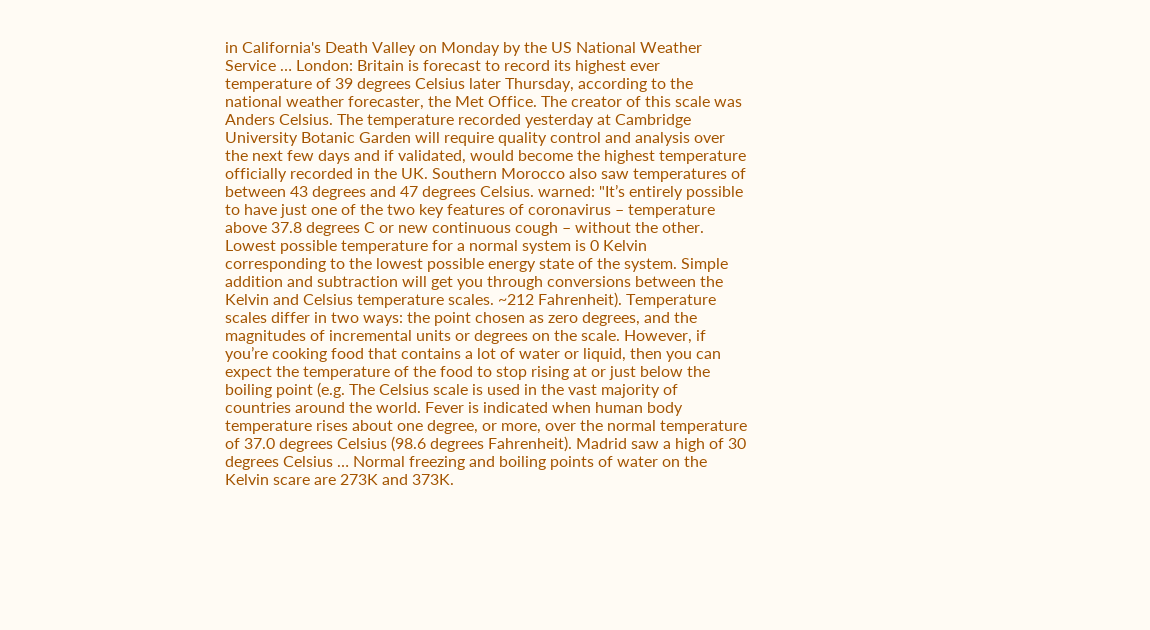in California's Death Valley on Monday by the US National Weather Service … London: Britain is forecast to record its highest ever temperature of 39 degrees Celsius later Thursday, according to the national weather forecaster, the Met Office. The creator of this scale was Anders Celsius. The temperature recorded yesterday at Cambridge University Botanic Garden will require quality control and analysis over the next few days and if validated, would become the highest temperature officially recorded in the UK. Southern Morocco also saw temperatures of between 43 degrees and 47 degrees Celsius. warned: "It’s entirely possible to have just one of the two key features of coronavirus – temperature above 37.8 degrees C or new continuous cough – without the other. Lowest possible temperature for a normal system is 0 Kelvin corresponding to the lowest possible energy state of the system. Simple addition and subtraction will get you through conversions between the Kelvin and Celsius temperature scales. ~212 Fahrenheit). Temperature scales differ in two ways: the point chosen as zero degrees, and the magnitudes of incremental units or degrees on the scale. However, if you’re cooking food that contains a lot of water or liquid, then you can expect the temperature of the food to stop rising at or just below the boiling point (e.g. The Celsius scale is used in the vast majority of countries around the world. Fever is indicated when human body temperature rises about one degree, or more, over the normal temperature of 37.0 degrees Celsius (98.6 degrees Fahrenheit). Madrid saw a high of 30 degrees Celsius … Normal freezing and boiling points of water on the Kelvin scare are 273K and 373K.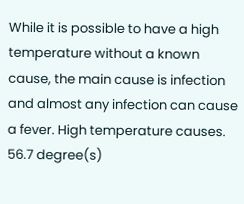While it is possible to have a high temperature without a known cause, the main cause is infection and almost any infection can cause a fever. High temperature causes. 56.7 degree(s)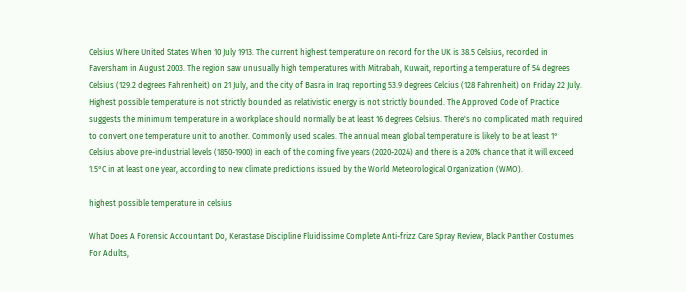Celsius Where United States When 10 July 1913. The current highest temperature on record for the UK is 38.5 Celsius, recorded in Faversham in August 2003. The region saw unusually high temperatures with Mitrabah, Kuwait, reporting a temperature of 54 degrees Celsius (129.2 degrees Fahrenheit) on 21 July, and the city of Basra in Iraq reporting 53.9 degrees Celcius (128 Fahrenheit) on Friday 22 July. Highest possible temperature is not strictly bounded as relativistic energy is not strictly bounded. The Approved Code of Practice suggests the minimum temperature in a workplace should normally be at least 16 degrees Celsius. There's no complicated math required to convert one temperature unit to another. Commonly used scales. The annual mean global temperature is likely to be at least 1° Celsius above pre-industrial levels (1850-1900) in each of the coming five years (2020-2024) and there is a 20% chance that it will exceed 1.5°C in at least one year, according to new climate predictions issued by the World Meteorological Organization (WMO).

highest possible temperature in celsius

What Does A Forensic Accountant Do, Kerastase Discipline Fluidissime Complete Anti-frizz Care Spray Review, Black Panther Costumes For Adults,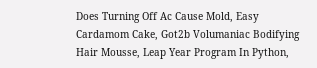Does Turning Off Ac Cause Mold, Easy Cardamom Cake, Got2b Volumaniac Bodifying Hair Mousse, Leap Year Program In Python,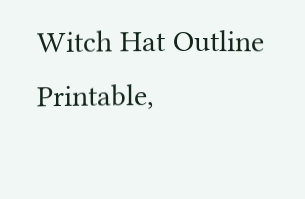Witch Hat Outline Printable,